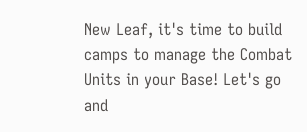New Leaf, it's time to build camps to manage the Combat Units in your Base! Let's go and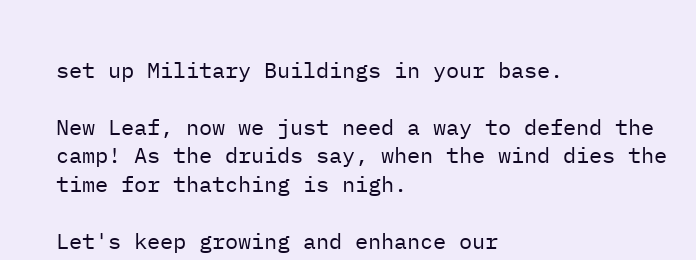set up Military Buildings in your base.

New Leaf, now we just need a way to defend the camp! As the druids say, when the wind dies the time for thatching is nigh.

Let's keep growing and enhance our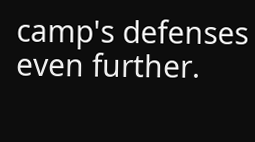camp's defenses even further.